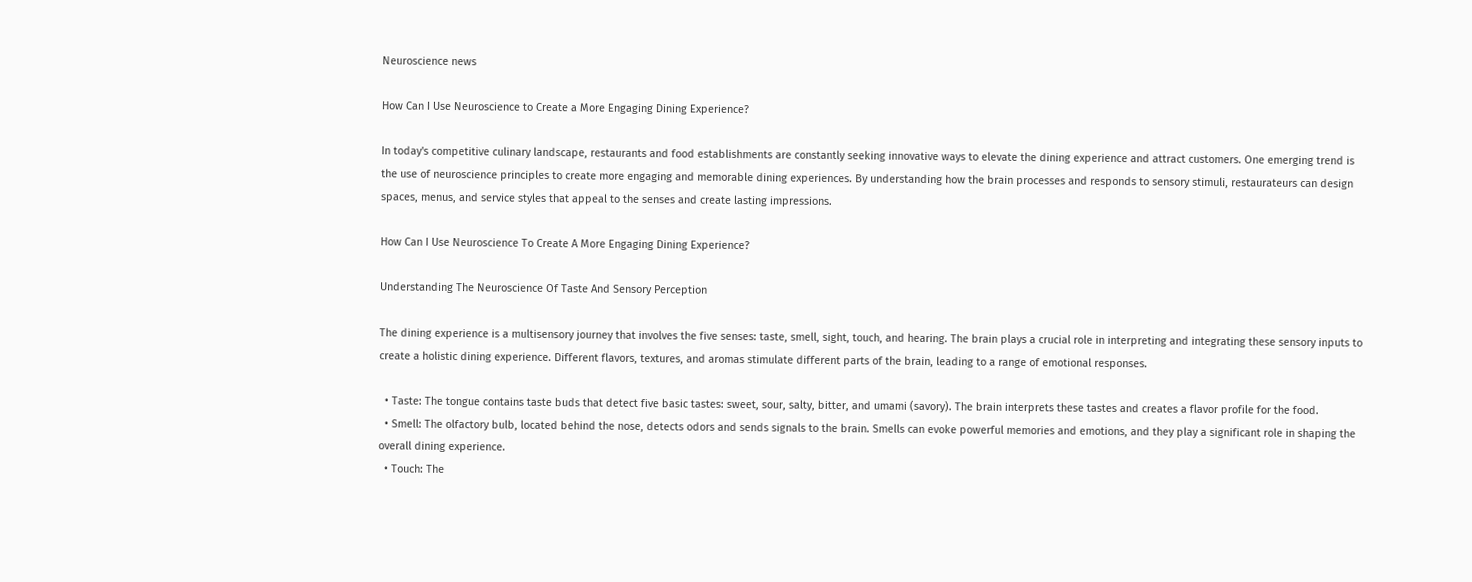Neuroscience news

How Can I Use Neuroscience to Create a More Engaging Dining Experience?

In today's competitive culinary landscape, restaurants and food establishments are constantly seeking innovative ways to elevate the dining experience and attract customers. One emerging trend is the use of neuroscience principles to create more engaging and memorable dining experiences. By understanding how the brain processes and responds to sensory stimuli, restaurateurs can design spaces, menus, and service styles that appeal to the senses and create lasting impressions.

How Can I Use Neuroscience To Create A More Engaging Dining Experience?

Understanding The Neuroscience Of Taste And Sensory Perception

The dining experience is a multisensory journey that involves the five senses: taste, smell, sight, touch, and hearing. The brain plays a crucial role in interpreting and integrating these sensory inputs to create a holistic dining experience. Different flavors, textures, and aromas stimulate different parts of the brain, leading to a range of emotional responses.

  • Taste: The tongue contains taste buds that detect five basic tastes: sweet, sour, salty, bitter, and umami (savory). The brain interprets these tastes and creates a flavor profile for the food.
  • Smell: The olfactory bulb, located behind the nose, detects odors and sends signals to the brain. Smells can evoke powerful memories and emotions, and they play a significant role in shaping the overall dining experience.
  • Touch: The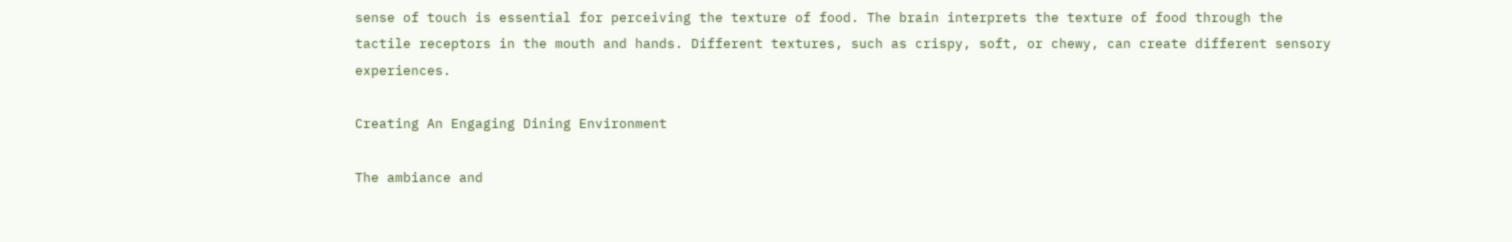sense of touch is essential for perceiving the texture of food. The brain interprets the texture of food through the tactile receptors in the mouth and hands. Different textures, such as crispy, soft, or chewy, can create different sensory experiences.

Creating An Engaging Dining Environment

The ambiance and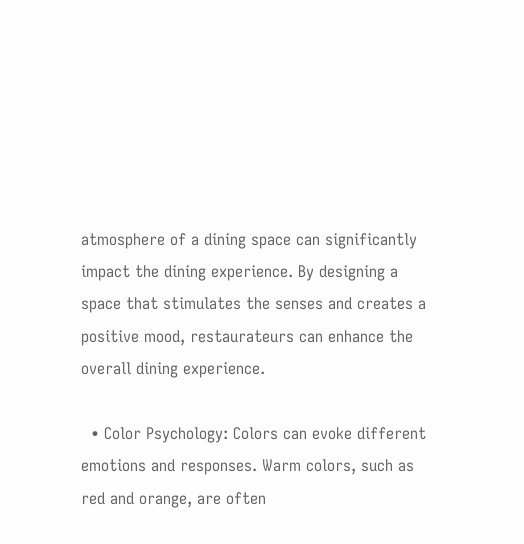atmosphere of a dining space can significantly impact the dining experience. By designing a space that stimulates the senses and creates a positive mood, restaurateurs can enhance the overall dining experience.

  • Color Psychology: Colors can evoke different emotions and responses. Warm colors, such as red and orange, are often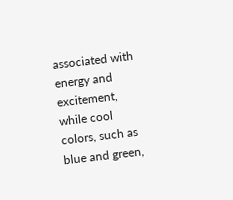associated with energy and excitement, while cool colors, such as blue and green,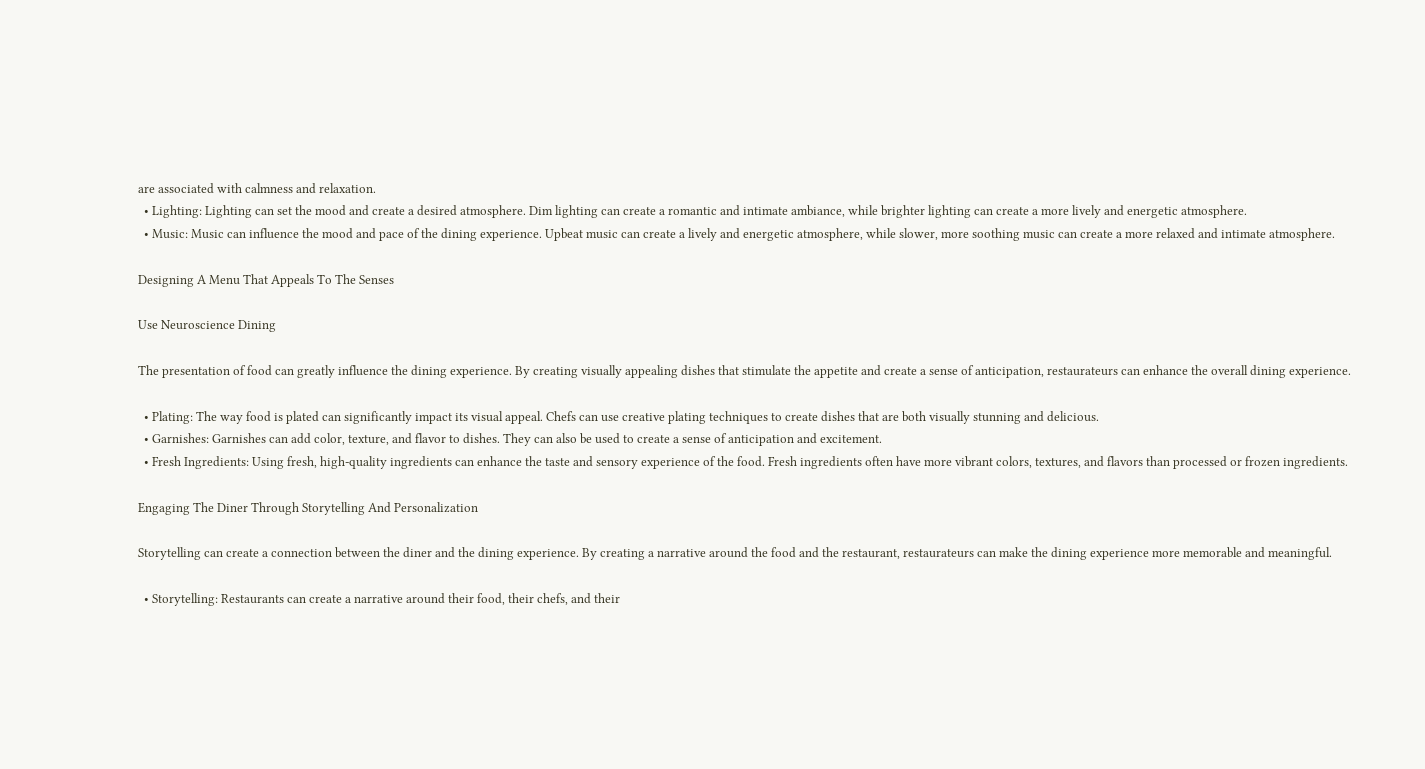are associated with calmness and relaxation.
  • Lighting: Lighting can set the mood and create a desired atmosphere. Dim lighting can create a romantic and intimate ambiance, while brighter lighting can create a more lively and energetic atmosphere.
  • Music: Music can influence the mood and pace of the dining experience. Upbeat music can create a lively and energetic atmosphere, while slower, more soothing music can create a more relaxed and intimate atmosphere.

Designing A Menu That Appeals To The Senses

Use Neuroscience Dining

The presentation of food can greatly influence the dining experience. By creating visually appealing dishes that stimulate the appetite and create a sense of anticipation, restaurateurs can enhance the overall dining experience.

  • Plating: The way food is plated can significantly impact its visual appeal. Chefs can use creative plating techniques to create dishes that are both visually stunning and delicious.
  • Garnishes: Garnishes can add color, texture, and flavor to dishes. They can also be used to create a sense of anticipation and excitement.
  • Fresh Ingredients: Using fresh, high-quality ingredients can enhance the taste and sensory experience of the food. Fresh ingredients often have more vibrant colors, textures, and flavors than processed or frozen ingredients.

Engaging The Diner Through Storytelling And Personalization

Storytelling can create a connection between the diner and the dining experience. By creating a narrative around the food and the restaurant, restaurateurs can make the dining experience more memorable and meaningful.

  • Storytelling: Restaurants can create a narrative around their food, their chefs, and their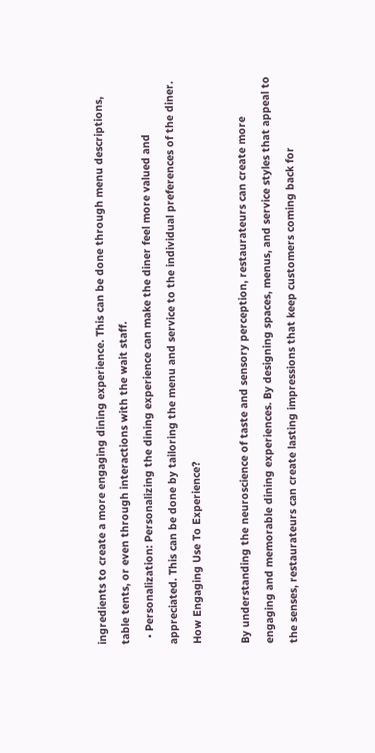ingredients to create a more engaging dining experience. This can be done through menu descriptions, table tents, or even through interactions with the wait staff.
  • Personalization: Personalizing the dining experience can make the diner feel more valued and appreciated. This can be done by tailoring the menu and service to the individual preferences of the diner.
How Engaging Use To Experience?

By understanding the neuroscience of taste and sensory perception, restaurateurs can create more engaging and memorable dining experiences. By designing spaces, menus, and service styles that appeal to the senses, restaurateurs can create lasting impressions that keep customers coming back for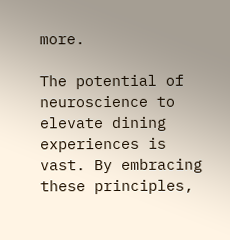more.

The potential of neuroscience to elevate dining experiences is vast. By embracing these principles,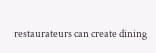restaurateurs can create dining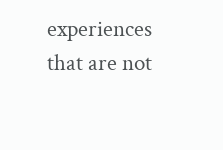experiences that are not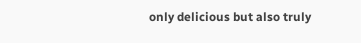only delicious but also truly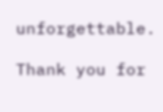unforgettable.

Thank you for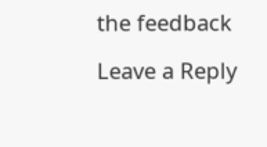the feedback

Leave a Reply